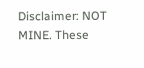Disclaimer: NOT MINE. These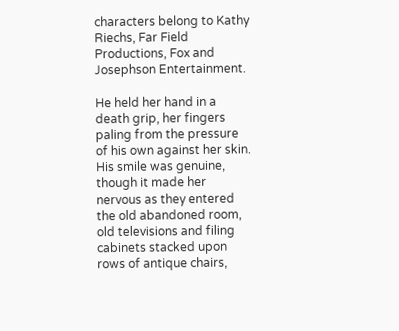characters belong to Kathy Riechs, Far Field Productions, Fox and Josephson Entertainment.

He held her hand in a death grip, her fingers paling from the pressure of his own against her skin. His smile was genuine, though it made her nervous as they entered the old abandoned room, old televisions and filing cabinets stacked upon rows of antique chairs,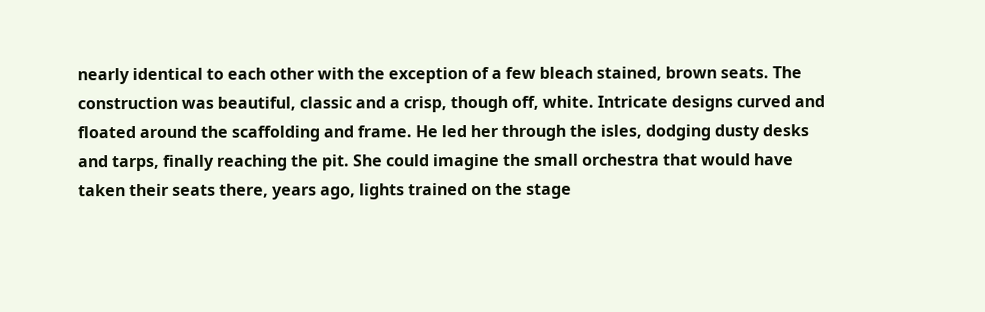nearly identical to each other with the exception of a few bleach stained, brown seats. The construction was beautiful, classic and a crisp, though off, white. Intricate designs curved and floated around the scaffolding and frame. He led her through the isles, dodging dusty desks and tarps, finally reaching the pit. She could imagine the small orchestra that would have taken their seats there, years ago, lights trained on the stage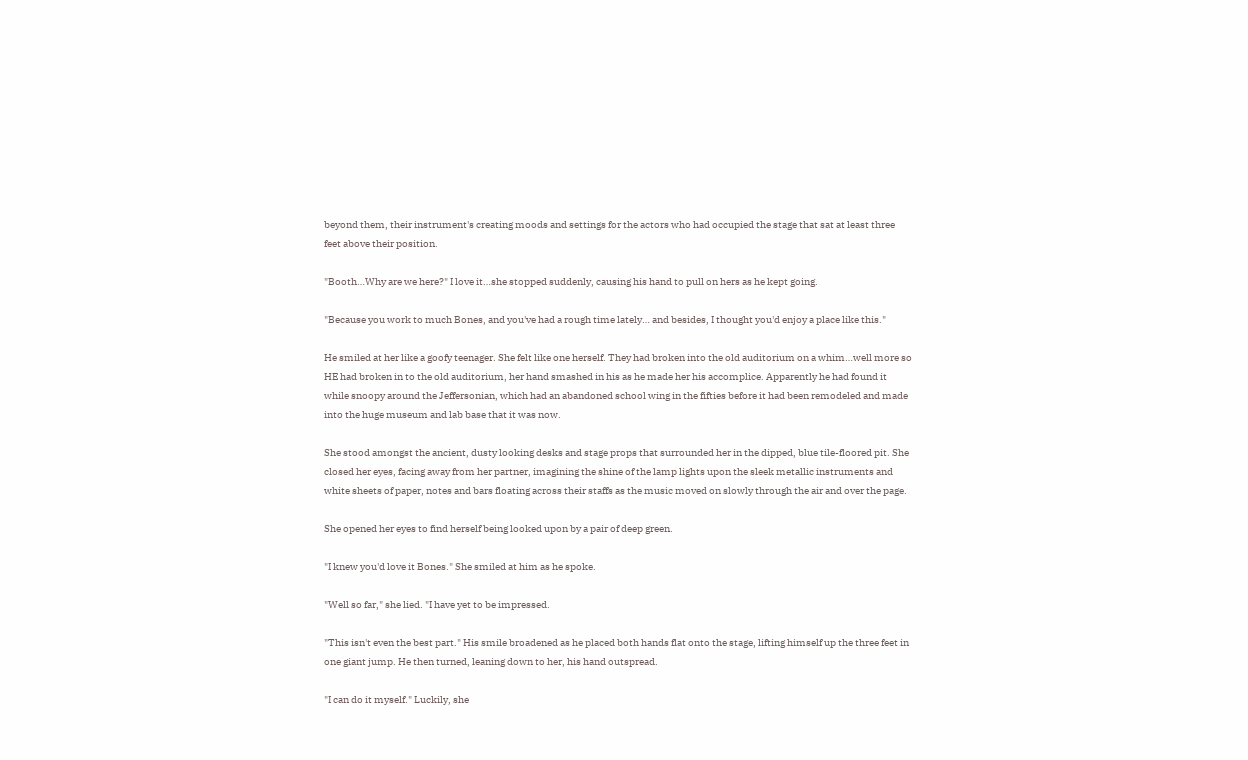beyond them, their instrument's creating moods and settings for the actors who had occupied the stage that sat at least three feet above their position.

"Booth…Why are we here?" I love it…she stopped suddenly, causing his hand to pull on hers as he kept going.

"Because you work to much Bones, and you've had a rough time lately… and besides, I thought you'd enjoy a place like this."

He smiled at her like a goofy teenager. She felt like one herself. They had broken into the old auditorium on a whim…well more so HE had broken in to the old auditorium, her hand smashed in his as he made her his accomplice. Apparently he had found it while snoopy around the Jeffersonian, which had an abandoned school wing in the fifties before it had been remodeled and made into the huge museum and lab base that it was now.

She stood amongst the ancient, dusty looking desks and stage props that surrounded her in the dipped, blue tile-floored pit. She closed her eyes, facing away from her partner, imagining the shine of the lamp lights upon the sleek metallic instruments and white sheets of paper, notes and bars floating across their staffs as the music moved on slowly through the air and over the page.

She opened her eyes to find herself being looked upon by a pair of deep green.

"I knew you'd love it Bones." She smiled at him as he spoke.

"Well so far," she lied. "I have yet to be impressed.

"This isn't even the best part." His smile broadened as he placed both hands flat onto the stage, lifting himself up the three feet in one giant jump. He then turned, leaning down to her, his hand outspread.

"I can do it myself." Luckily, she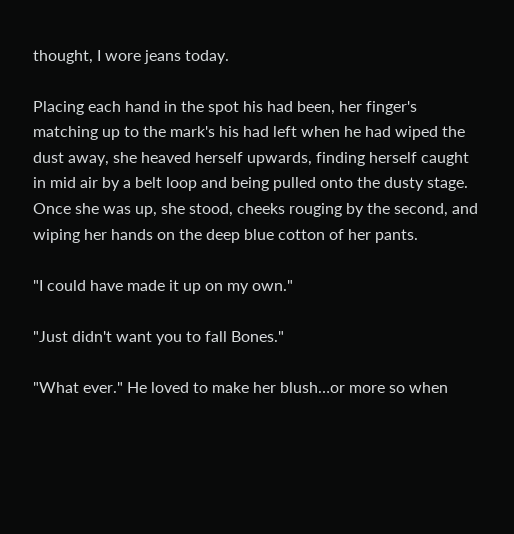thought, I wore jeans today.

Placing each hand in the spot his had been, her finger's matching up to the mark's his had left when he had wiped the dust away, she heaved herself upwards, finding herself caught in mid air by a belt loop and being pulled onto the dusty stage. Once she was up, she stood, cheeks rouging by the second, and wiping her hands on the deep blue cotton of her pants.

"I could have made it up on my own."

"Just didn't want you to fall Bones."

"What ever." He loved to make her blush…or more so when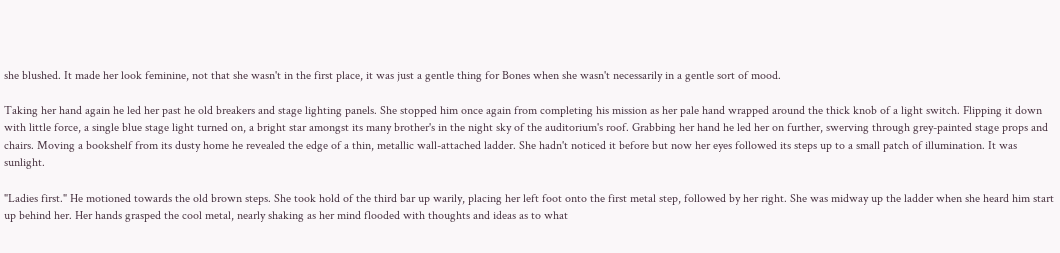she blushed. It made her look feminine, not that she wasn't in the first place, it was just a gentle thing for Bones when she wasn't necessarily in a gentle sort of mood.

Taking her hand again he led her past he old breakers and stage lighting panels. She stopped him once again from completing his mission as her pale hand wrapped around the thick knob of a light switch. Flipping it down with little force, a single blue stage light turned on, a bright star amongst its many brother's in the night sky of the auditorium's roof. Grabbing her hand he led her on further, swerving through grey-painted stage props and chairs. Moving a bookshelf from its dusty home he revealed the edge of a thin, metallic wall-attached ladder. She hadn't noticed it before but now her eyes followed its steps up to a small patch of illumination. It was sunlight.

"Ladies first." He motioned towards the old brown steps. She took hold of the third bar up warily, placing her left foot onto the first metal step, followed by her right. She was midway up the ladder when she heard him start up behind her. Her hands grasped the cool metal, nearly shaking as her mind flooded with thoughts and ideas as to what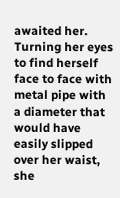awaited her. Turning her eyes to find herself face to face with metal pipe with a diameter that would have easily slipped over her waist, she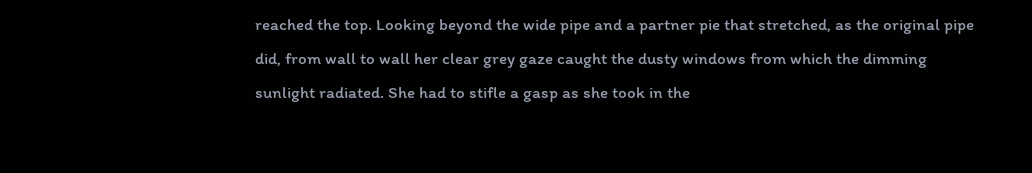reached the top. Looking beyond the wide pipe and a partner pie that stretched, as the original pipe did, from wall to wall her clear grey gaze caught the dusty windows from which the dimming sunlight radiated. She had to stifle a gasp as she took in the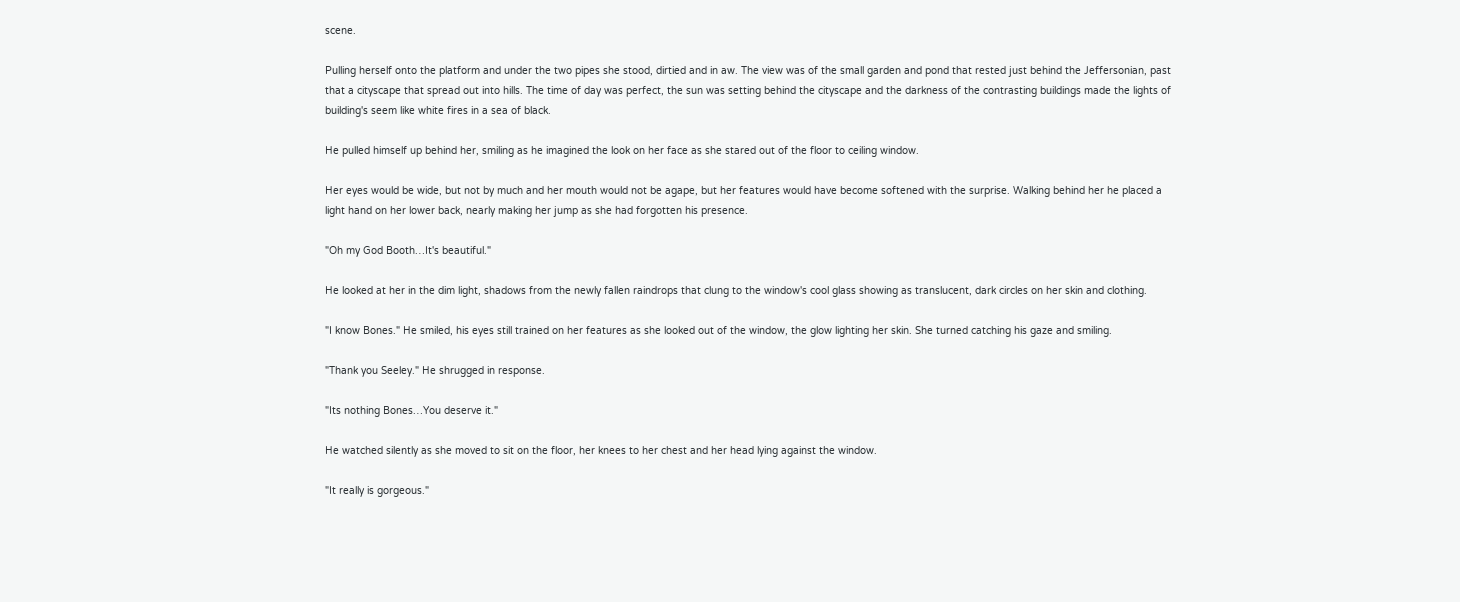scene.

Pulling herself onto the platform and under the two pipes she stood, dirtied and in aw. The view was of the small garden and pond that rested just behind the Jeffersonian, past that a cityscape that spread out into hills. The time of day was perfect, the sun was setting behind the cityscape and the darkness of the contrasting buildings made the lights of building's seem like white fires in a sea of black.

He pulled himself up behind her, smiling as he imagined the look on her face as she stared out of the floor to ceiling window.

Her eyes would be wide, but not by much and her mouth would not be agape, but her features would have become softened with the surprise. Walking behind her he placed a light hand on her lower back, nearly making her jump as she had forgotten his presence.

"Oh my God Booth…It's beautiful."

He looked at her in the dim light, shadows from the newly fallen raindrops that clung to the window's cool glass showing as translucent, dark circles on her skin and clothing.

"I know Bones." He smiled, his eyes still trained on her features as she looked out of the window, the glow lighting her skin. She turned catching his gaze and smiling.

"Thank you Seeley." He shrugged in response.

"Its nothing Bones…You deserve it."

He watched silently as she moved to sit on the floor, her knees to her chest and her head lying against the window.

"It really is gorgeous."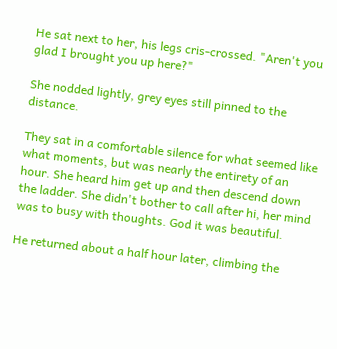He sat next to her, his legs cris-crossed. "Aren't you glad I brought you up here?"

She nodded lightly, grey eyes still pinned to the distance.

They sat in a comfortable silence for what seemed like what moments, but was nearly the entirety of an hour. She heard him get up and then descend down the ladder. She didn't bother to call after hi, her mind was to busy with thoughts. God it was beautiful.

He returned about a half hour later, climbing the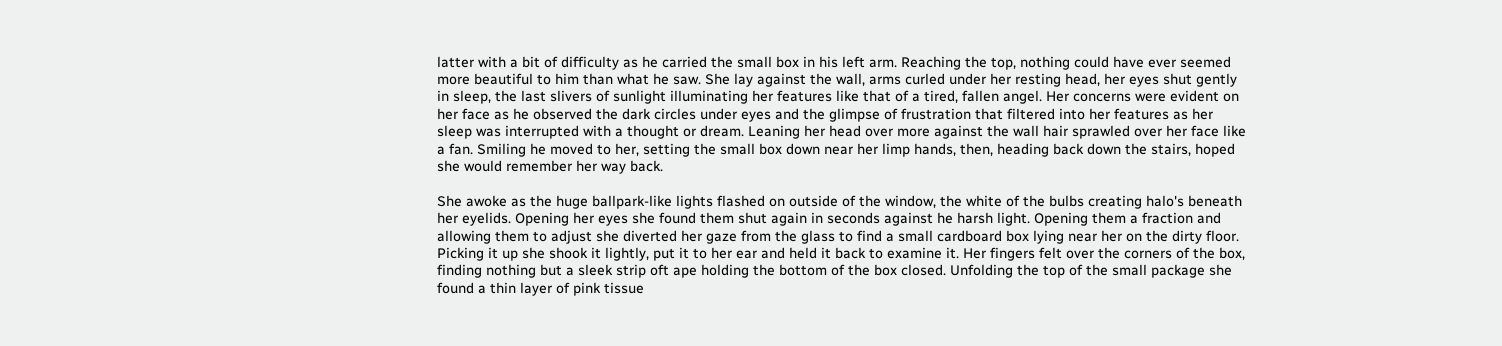latter with a bit of difficulty as he carried the small box in his left arm. Reaching the top, nothing could have ever seemed more beautiful to him than what he saw. She lay against the wall, arms curled under her resting head, her eyes shut gently in sleep, the last slivers of sunlight illuminating her features like that of a tired, fallen angel. Her concerns were evident on her face as he observed the dark circles under eyes and the glimpse of frustration that filtered into her features as her sleep was interrupted with a thought or dream. Leaning her head over more against the wall hair sprawled over her face like a fan. Smiling he moved to her, setting the small box down near her limp hands, then, heading back down the stairs, hoped she would remember her way back.

She awoke as the huge ballpark-like lights flashed on outside of the window, the white of the bulbs creating halo's beneath her eyelids. Opening her eyes she found them shut again in seconds against he harsh light. Opening them a fraction and allowing them to adjust she diverted her gaze from the glass to find a small cardboard box lying near her on the dirty floor. Picking it up she shook it lightly, put it to her ear and held it back to examine it. Her fingers felt over the corners of the box, finding nothing but a sleek strip oft ape holding the bottom of the box closed. Unfolding the top of the small package she found a thin layer of pink tissue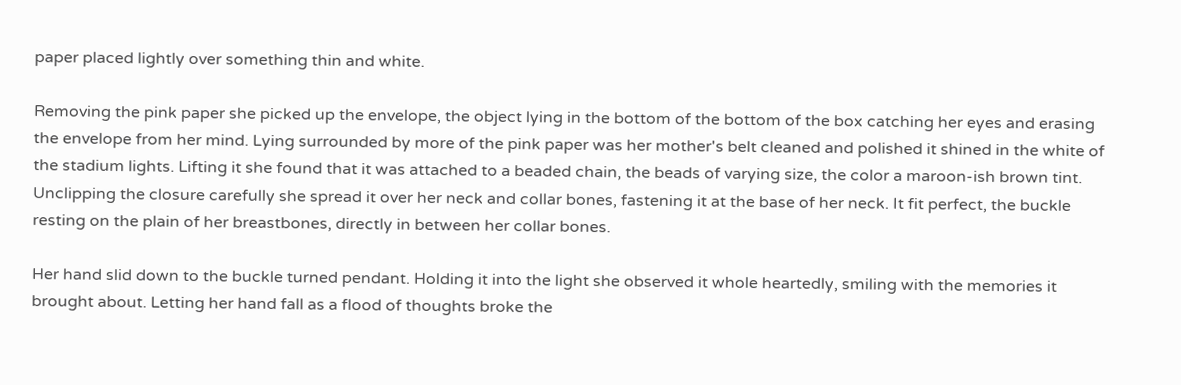paper placed lightly over something thin and white.

Removing the pink paper she picked up the envelope, the object lying in the bottom of the bottom of the box catching her eyes and erasing the envelope from her mind. Lying surrounded by more of the pink paper was her mother's belt cleaned and polished it shined in the white of the stadium lights. Lifting it she found that it was attached to a beaded chain, the beads of varying size, the color a maroon-ish brown tint. Unclipping the closure carefully she spread it over her neck and collar bones, fastening it at the base of her neck. It fit perfect, the buckle resting on the plain of her breastbones, directly in between her collar bones.

Her hand slid down to the buckle turned pendant. Holding it into the light she observed it whole heartedly, smiling with the memories it brought about. Letting her hand fall as a flood of thoughts broke the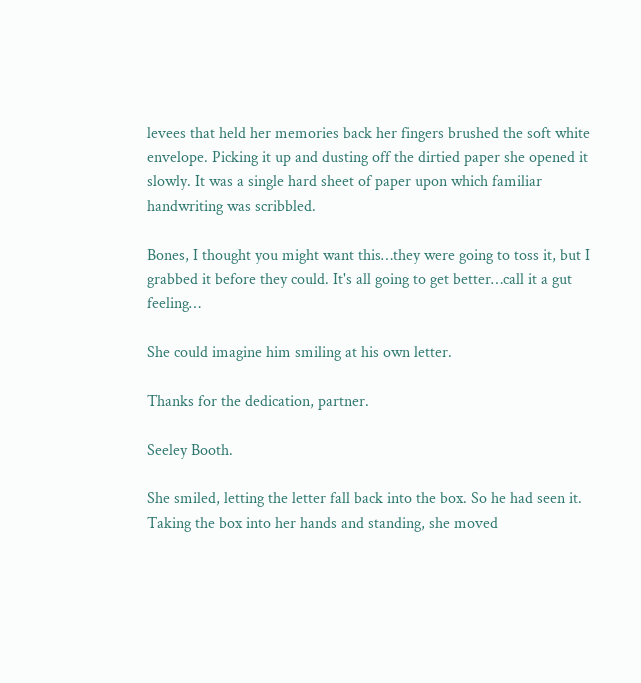levees that held her memories back her fingers brushed the soft white envelope. Picking it up and dusting off the dirtied paper she opened it slowly. It was a single hard sheet of paper upon which familiar handwriting was scribbled.

Bones, I thought you might want this…they were going to toss it, but I grabbed it before they could. It's all going to get better…call it a gut feeling…

She could imagine him smiling at his own letter.

Thanks for the dedication, partner.

Seeley Booth.

She smiled, letting the letter fall back into the box. So he had seen it. Taking the box into her hands and standing, she moved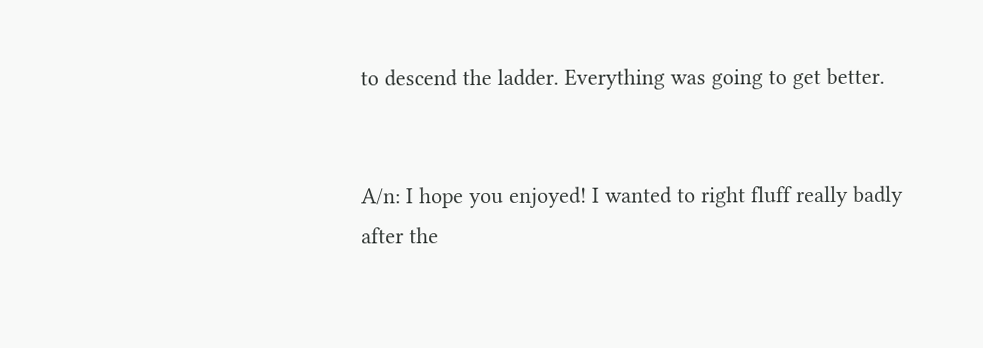to descend the ladder. Everything was going to get better.


A/n: I hope you enjoyed! I wanted to right fluff really badly after the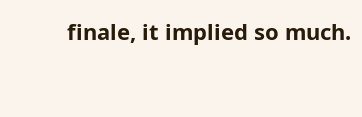finale, it implied so much.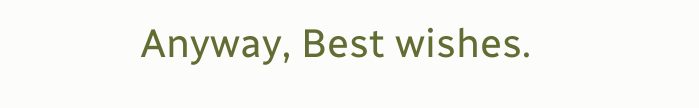Anyway, Best wishes.